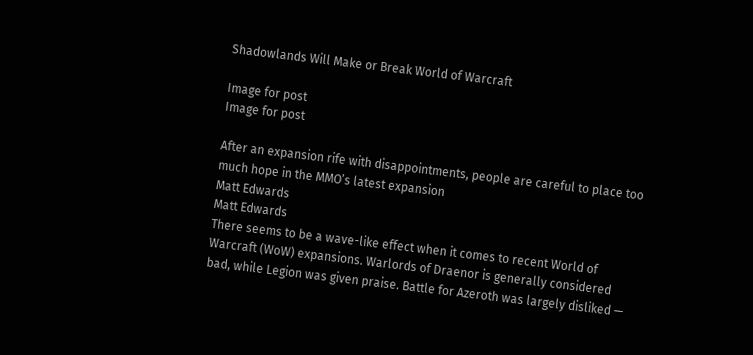Shadowlands Will Make or Break World of Warcraft

Image for post
Image for post

After an expansion rife with disappointments, people are careful to place too much hope in the MMO’s latest expansion
Matt Edwards
Matt Edwards
There seems to be a wave-like effect when it comes to recent World of Warcraft (WoW) expansions. Warlords of Draenor is generally considered bad, while Legion was given praise. Battle for Azeroth was largely disliked —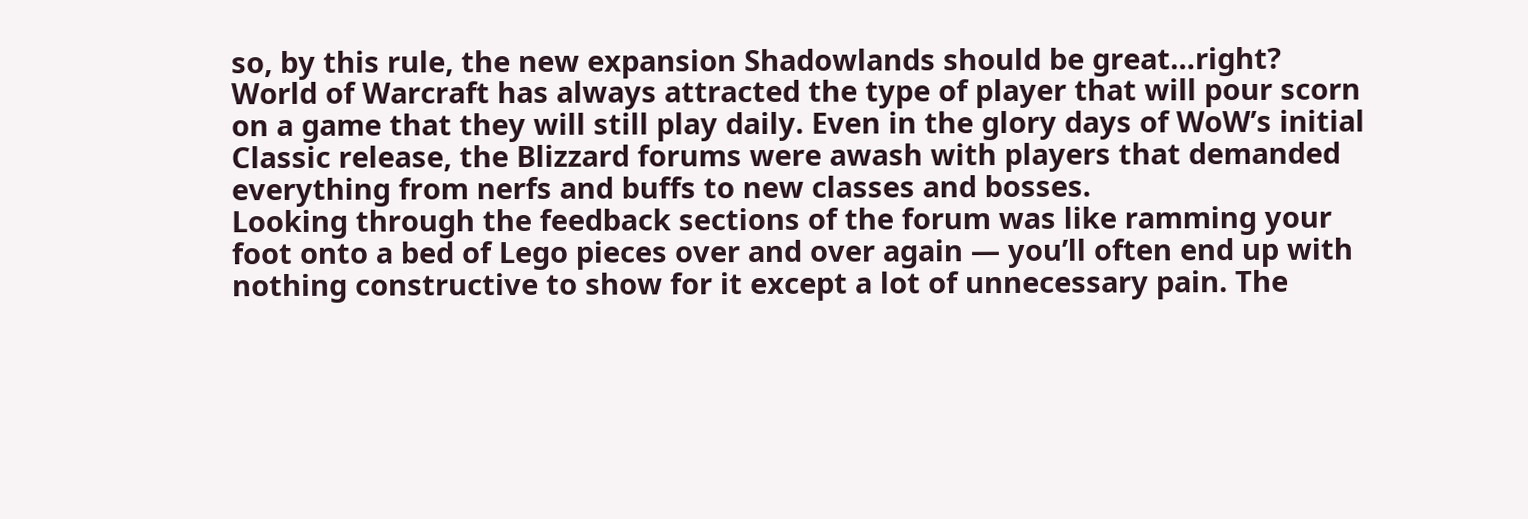so, by this rule, the new expansion Shadowlands should be great…right?
World of Warcraft has always attracted the type of player that will pour scorn on a game that they will still play daily. Even in the glory days of WoW’s initial Classic release, the Blizzard forums were awash with players that demanded everything from nerfs and buffs to new classes and bosses.
Looking through the feedback sections of the forum was like ramming your foot onto a bed of Lego pieces over and over again — you’ll often end up with nothing constructive to show for it except a lot of unnecessary pain. The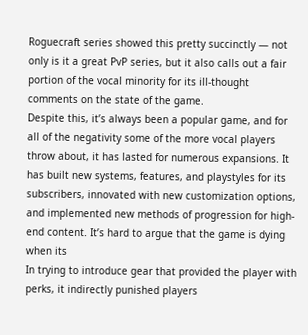Roguecraft series showed this pretty succinctly — not only is it a great PvP series, but it also calls out a fair portion of the vocal minority for its ill-thought comments on the state of the game.
Despite this, it’s always been a popular game, and for all of the negativity some of the more vocal players throw about, it has lasted for numerous expansions. It has built new systems, features, and playstyles for its subscribers, innovated with new customization options, and implemented new methods of progression for high-end content. It’s hard to argue that the game is dying when its
In trying to introduce gear that provided the player with perks, it indirectly punished players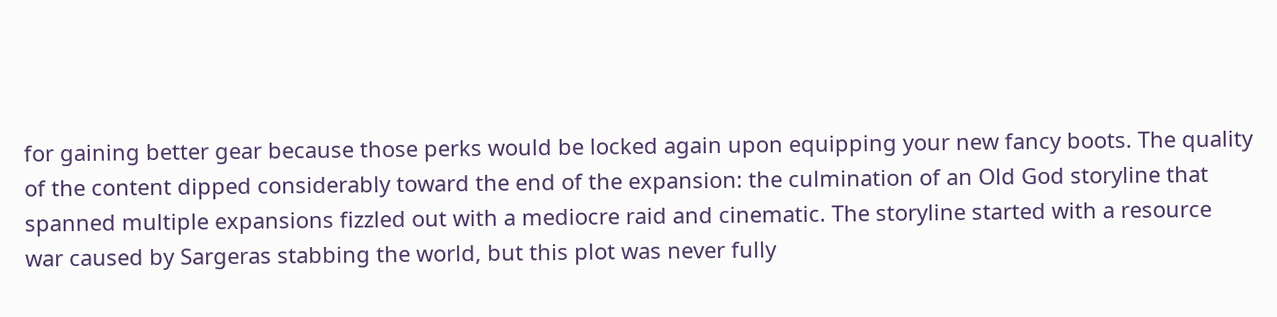for gaining better gear because those perks would be locked again upon equipping your new fancy boots. The quality of the content dipped considerably toward the end of the expansion: the culmination of an Old God storyline that spanned multiple expansions fizzled out with a mediocre raid and cinematic. The storyline started with a resource war caused by Sargeras stabbing the world, but this plot was never fully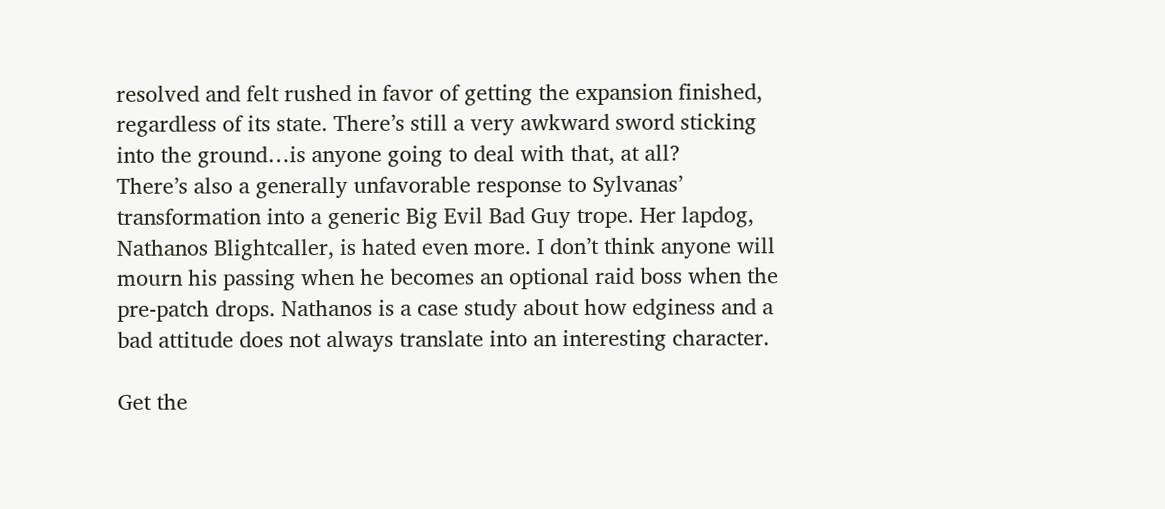resolved and felt rushed in favor of getting the expansion finished, regardless of its state. There’s still a very awkward sword sticking into the ground…is anyone going to deal with that, at all?
There’s also a generally unfavorable response to Sylvanas’ transformation into a generic Big Evil Bad Guy trope. Her lapdog, Nathanos Blightcaller, is hated even more. I don’t think anyone will mourn his passing when he becomes an optional raid boss when the pre-patch drops. Nathanos is a case study about how edginess and a bad attitude does not always translate into an interesting character.

Get the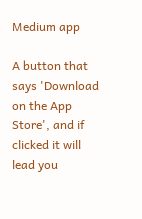Medium app

A button that says 'Download on the App Store', and if clicked it will lead you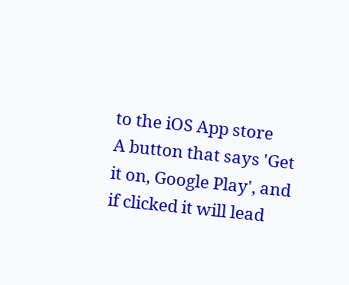to the iOS App store
A button that says 'Get it on, Google Play', and if clicked it will lead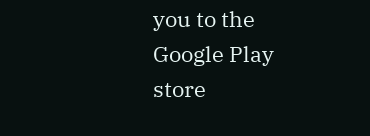you to the Google Play store